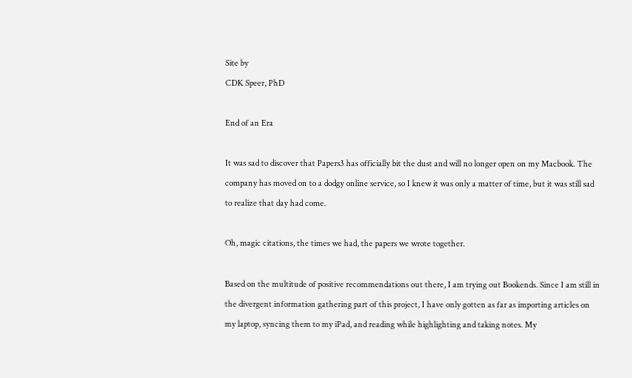Site by
CDK Speer, PhD

End of an Era

It was sad to discover that Papers3 has officially bit the dust and will no longer open on my Macbook. The company has moved on to a dodgy online service, so I knew it was only a matter of time, but it was still sad to realize that day had come.

Oh, magic citations, the times we had, the papers we wrote together.

Based on the multitude of positive recommendations out there, I am trying out Bookends. Since I am still in the divergent information gathering part of this project, I have only gotten as far as importing articles on my laptop, syncing them to my iPad, and reading while highlighting and taking notes. My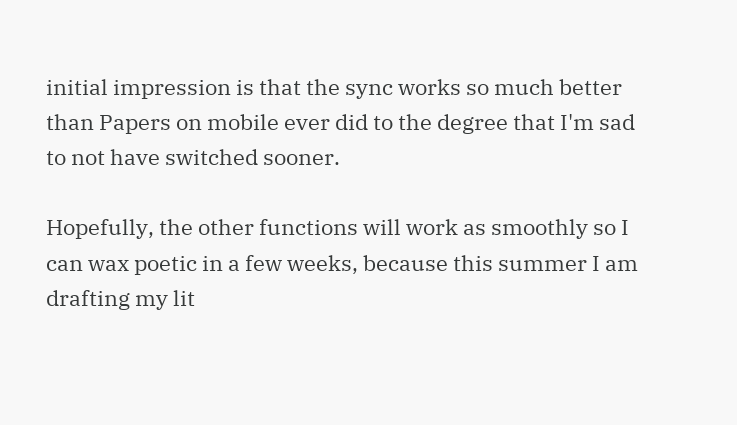initial impression is that the sync works so much better than Papers on mobile ever did to the degree that I'm sad to not have switched sooner.

Hopefully, the other functions will work as smoothly so I can wax poetic in a few weeks, because this summer I am drafting my lit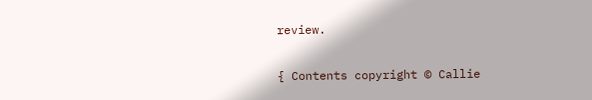review.


{ Contents copyright © Callie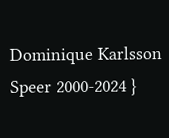Dominique Karlsson Speer 2000-2024 }